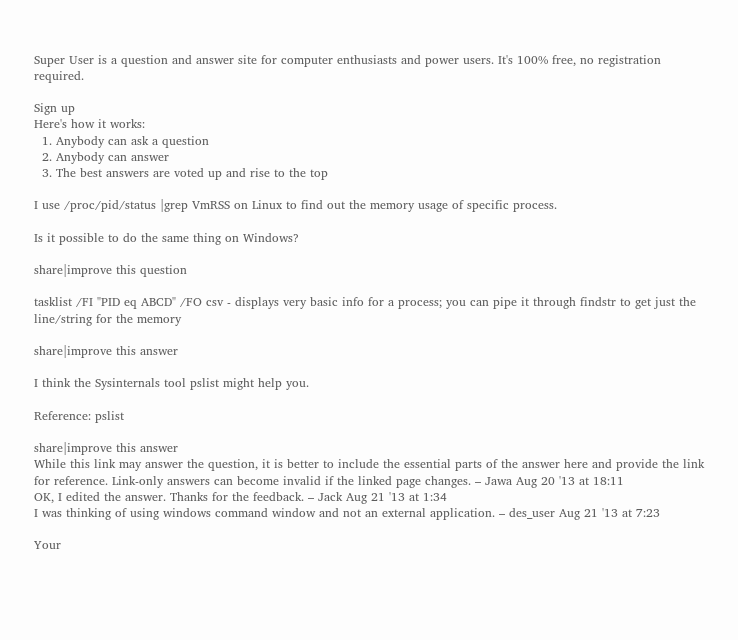Super User is a question and answer site for computer enthusiasts and power users. It's 100% free, no registration required.

Sign up
Here's how it works:
  1. Anybody can ask a question
  2. Anybody can answer
  3. The best answers are voted up and rise to the top

I use /proc/pid/status |grep VmRSS on Linux to find out the memory usage of specific process.

Is it possible to do the same thing on Windows?

share|improve this question

tasklist /FI "PID eq ABCD" /FO csv - displays very basic info for a process; you can pipe it through findstr to get just the line/string for the memory

share|improve this answer

I think the Sysinternals tool pslist might help you.

Reference: pslist

share|improve this answer
While this link may answer the question, it is better to include the essential parts of the answer here and provide the link for reference. Link-only answers can become invalid if the linked page changes. – Jawa Aug 20 '13 at 18:11
OK, I edited the answer. Thanks for the feedback. – Jack Aug 21 '13 at 1:34
I was thinking of using windows command window and not an external application. – des_user Aug 21 '13 at 7:23

Your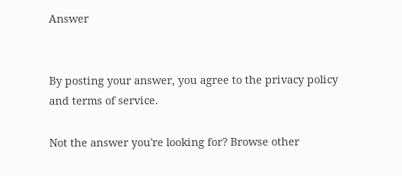Answer


By posting your answer, you agree to the privacy policy and terms of service.

Not the answer you're looking for? Browse other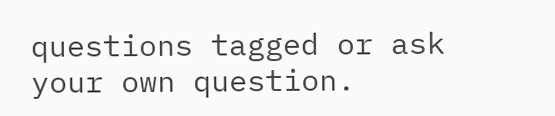questions tagged or ask your own question.